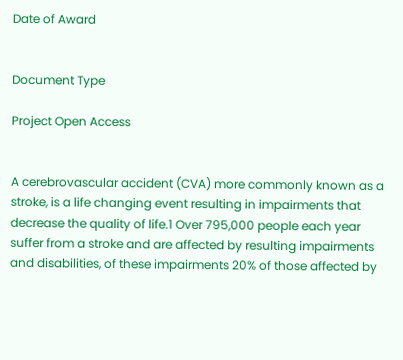Date of Award


Document Type

Project Open Access


A cerebrovascular accident (CVA) more commonly known as a stroke, is a life changing event resulting in impairments that decrease the quality of life.1 Over 795,000 people each year suffer from a stroke and are affected by resulting impairments and disabilities, of these impairments 20% of those affected by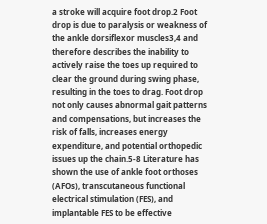a stroke will acquire foot drop.2 Foot drop is due to paralysis or weakness of the ankle dorsiflexor muscles3,4 and therefore describes the inability to actively raise the toes up required to clear the ground during swing phase, resulting in the toes to drag. Foot drop not only causes abnormal gait patterns and compensations, but increases the risk of falls, increases energy expenditure, and potential orthopedic issues up the chain.5-8 Literature has shown the use of ankle foot orthoses (AFOs), transcutaneous functional electrical stimulation (FES), and implantable FES to be effective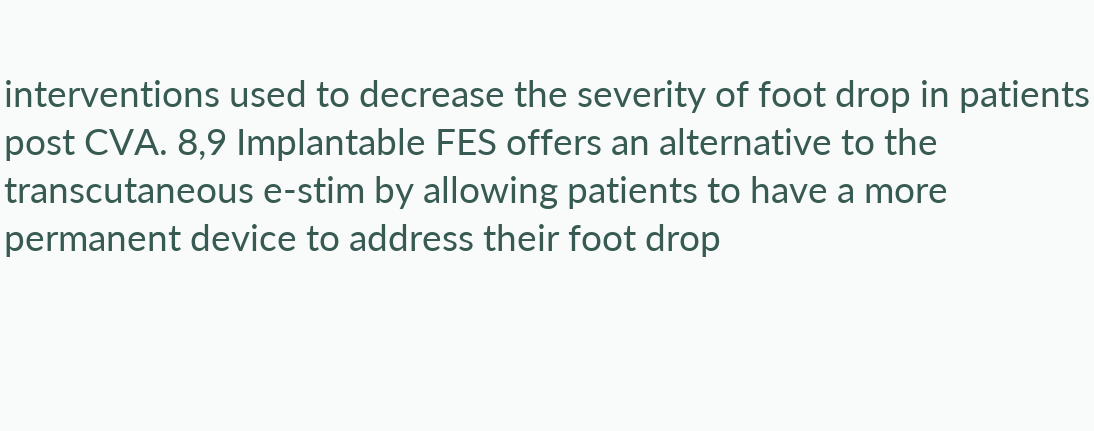interventions used to decrease the severity of foot drop in patients post CVA. 8,9 Implantable FES offers an alternative to the transcutaneous e-stim by allowing patients to have a more permanent device to address their foot drop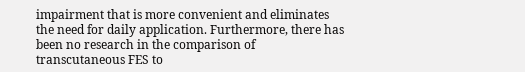impairment that is more convenient and eliminates the need for daily application. Furthermore, there has been no research in the comparison of transcutaneous FES to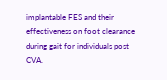implantable FES and their effectiveness on foot clearance during gait for individuals post CVA.